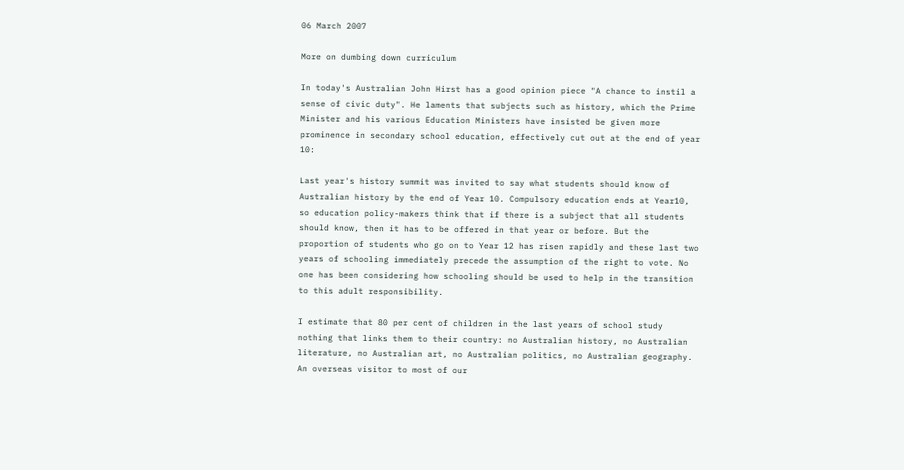06 March 2007

More on dumbing down curriculum

In today's Australian John Hirst has a good opinion piece "A chance to instil a sense of civic duty". He laments that subjects such as history, which the Prime Minister and his various Education Ministers have insisted be given more prominence in secondary school education, effectively cut out at the end of year 10:

Last year's history summit was invited to say what students should know of Australian history by the end of Year 10. Compulsory education ends at Year10, so education policy-makers think that if there is a subject that all students should know, then it has to be offered in that year or before. But the proportion of students who go on to Year 12 has risen rapidly and these last two years of schooling immediately precede the assumption of the right to vote. No one has been considering how schooling should be used to help in the transition to this adult responsibility.

I estimate that 80 per cent of children in the last years of school study nothing that links them to their country: no Australian history, no Australian literature, no Australian art, no Australian politics, no Australian geography. An overseas visitor to most of our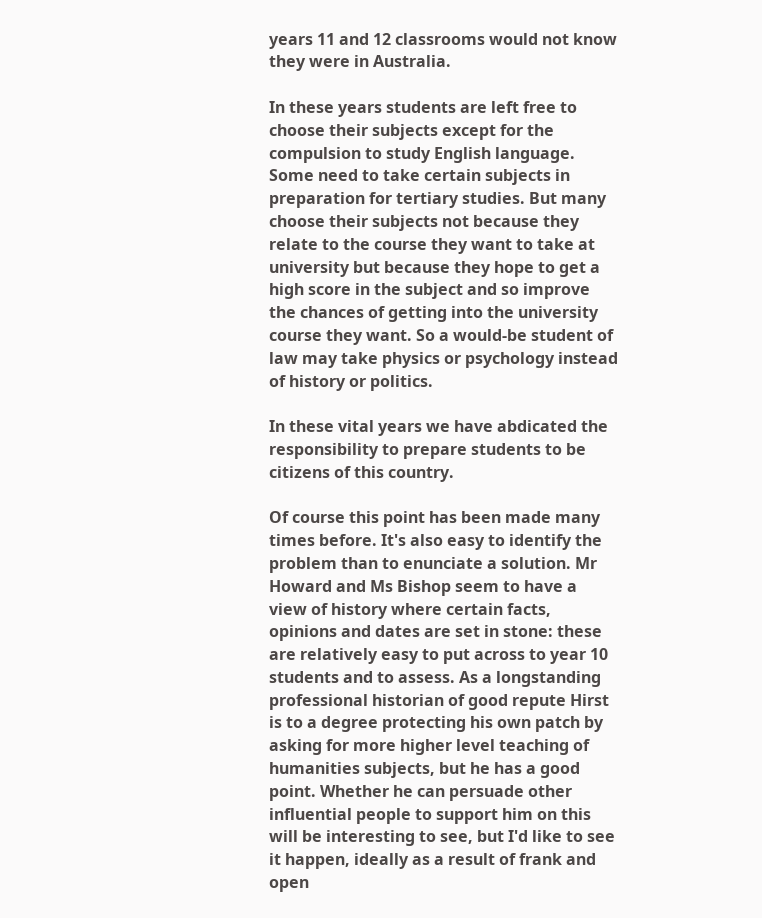years 11 and 12 classrooms would not know they were in Australia.

In these years students are left free to choose their subjects except for the compulsion to study English language. Some need to take certain subjects in preparation for tertiary studies. But many choose their subjects not because they relate to the course they want to take at university but because they hope to get a high score in the subject and so improve the chances of getting into the university course they want. So a would-be student of law may take physics or psychology instead of history or politics.

In these vital years we have abdicated the responsibility to prepare students to be citizens of this country.

Of course this point has been made many times before. It's also easy to identify the problem than to enunciate a solution. Mr Howard and Ms Bishop seem to have a view of history where certain facts, opinions and dates are set in stone: these are relatively easy to put across to year 10 students and to assess. As a longstanding professional historian of good repute Hirst is to a degree protecting his own patch by asking for more higher level teaching of humanities subjects, but he has a good point. Whether he can persuade other influential people to support him on this will be interesting to see, but I'd like to see it happen, ideally as a result of frank and open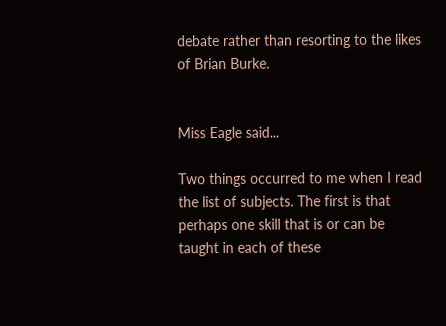debate rather than resorting to the likes of Brian Burke.


Miss Eagle said...

Two things occurred to me when I read the list of subjects. The first is that perhaps one skill that is or can be taught in each of these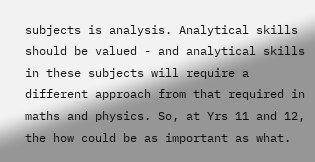subjects is analysis. Analytical skills should be valued - and analytical skills in these subjects will require a different approach from that required in maths and physics. So, at Yrs 11 and 12, the how could be as important as what.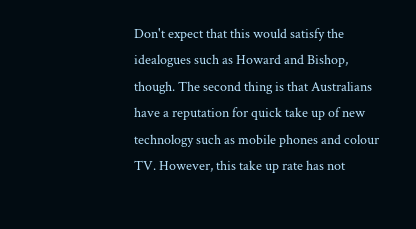Don't expect that this would satisfy the idealogues such as Howard and Bishop, though. The second thing is that Australians have a reputation for quick take up of new technology such as mobile phones and colour TV. However, this take up rate has not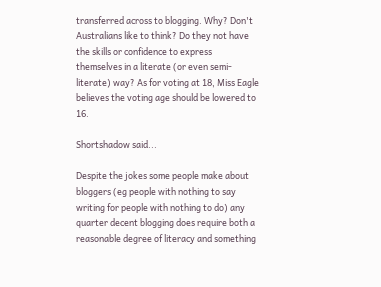transferred across to blogging. Why? Don't Australians like to think? Do they not have the skills or confidence to express themselves in a literate (or even semi-literate) way? As for voting at 18, Miss Eagle believes the voting age should be lowered to 16.

Shortshadow said...

Despite the jokes some people make about bloggers (eg people with nothing to say writing for people with nothing to do) any quarter decent blogging does require both a reasonable degree of literacy and something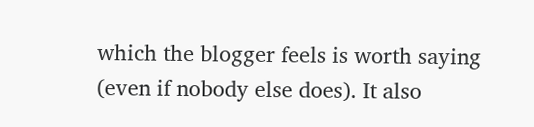which the blogger feels is worth saying (even if nobody else does). It also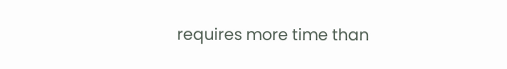requires more time than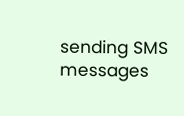sending SMS messages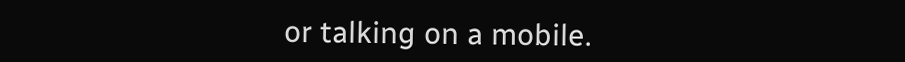or talking on a mobile.